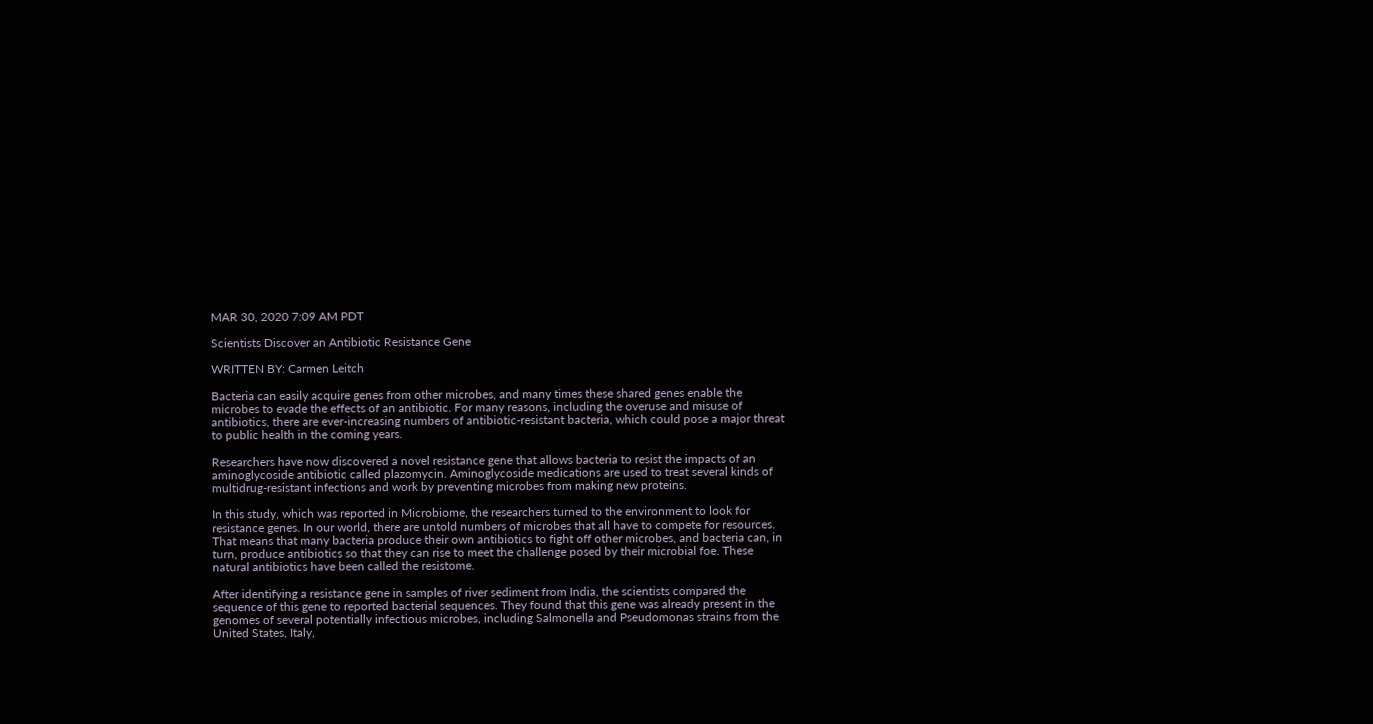MAR 30, 2020 7:09 AM PDT

Scientists Discover an Antibiotic Resistance Gene

WRITTEN BY: Carmen Leitch

Bacteria can easily acquire genes from other microbes, and many times these shared genes enable the microbes to evade the effects of an antibiotic. For many reasons, including the overuse and misuse of antibiotics, there are ever-increasing numbers of antibiotic-resistant bacteria, which could pose a major threat to public health in the coming years.

Researchers have now discovered a novel resistance gene that allows bacteria to resist the impacts of an aminoglycoside antibiotic called plazomycin. Aminoglycoside medications are used to treat several kinds of multidrug-resistant infections and work by preventing microbes from making new proteins.

In this study, which was reported in Microbiome, the researchers turned to the environment to look for resistance genes. In our world, there are untold numbers of microbes that all have to compete for resources. That means that many bacteria produce their own antibiotics to fight off other microbes, and bacteria can, in turn, produce antibiotics so that they can rise to meet the challenge posed by their microbial foe. These natural antibiotics have been called the resistome.

After identifying a resistance gene in samples of river sediment from India, the scientists compared the sequence of this gene to reported bacterial sequences. They found that this gene was already present in the genomes of several potentially infectious microbes, including Salmonella and Pseudomonas strains from the United States, Italy,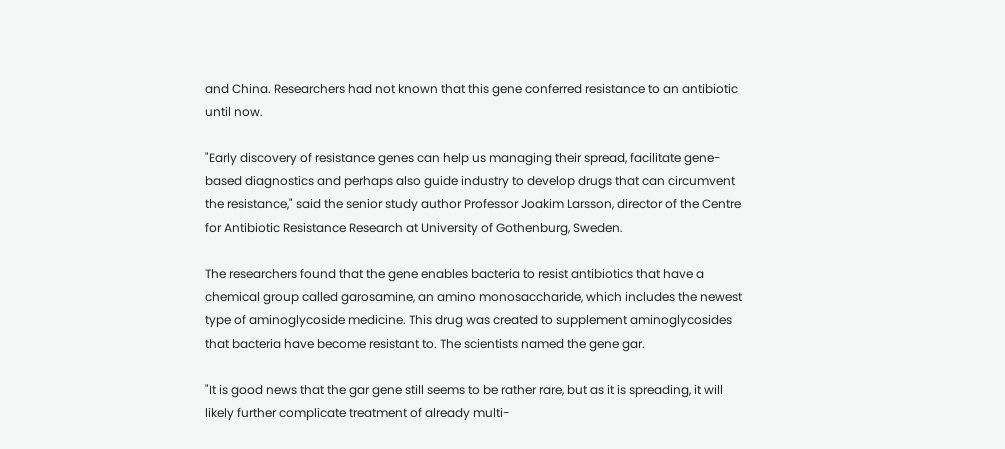and China. Researchers had not known that this gene conferred resistance to an antibiotic until now.

"Early discovery of resistance genes can help us managing their spread, facilitate gene-based diagnostics and perhaps also guide industry to develop drugs that can circumvent the resistance," said the senior study author Professor Joakim Larsson, director of the Centre for Antibiotic Resistance Research at University of Gothenburg, Sweden.

The researchers found that the gene enables bacteria to resist antibiotics that have a chemical group called garosamine, an amino monosaccharide, which includes the newest type of aminoglycoside medicine. This drug was created to supplement aminoglycosides that bacteria have become resistant to. The scientists named the gene gar.

"It is good news that the gar gene still seems to be rather rare, but as it is spreading, it will likely further complicate treatment of already multi-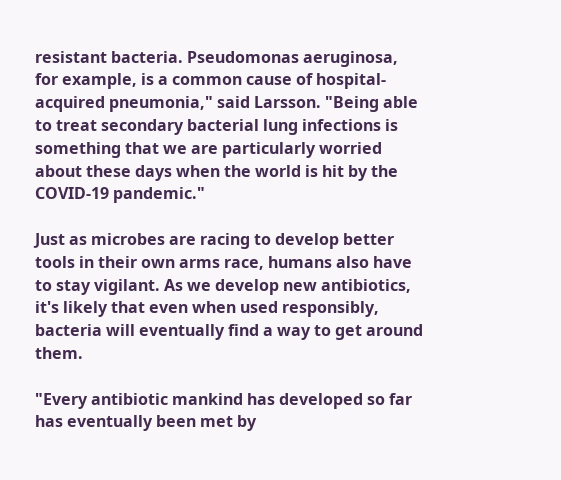resistant bacteria. Pseudomonas aeruginosa, for example, is a common cause of hospital-acquired pneumonia," said Larsson. "Being able to treat secondary bacterial lung infections is something that we are particularly worried about these days when the world is hit by the COVID-19 pandemic."

Just as microbes are racing to develop better tools in their own arms race, humans also have to stay vigilant. As we develop new antibiotics, it's likely that even when used responsibly, bacteria will eventually find a way to get around them.

"Every antibiotic mankind has developed so far has eventually been met by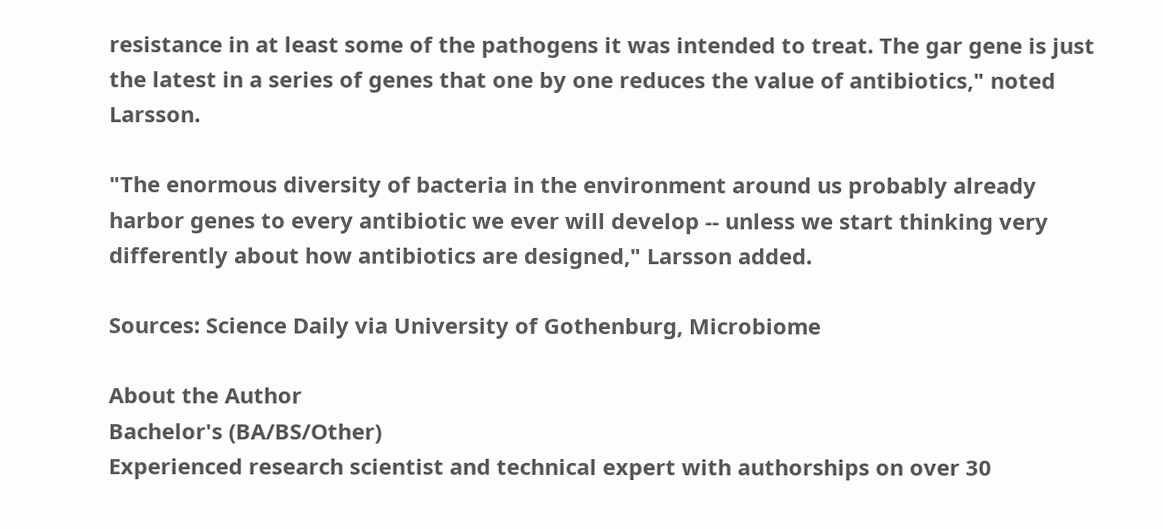resistance in at least some of the pathogens it was intended to treat. The gar gene is just the latest in a series of genes that one by one reduces the value of antibiotics," noted Larsson.

"The enormous diversity of bacteria in the environment around us probably already harbor genes to every antibiotic we ever will develop -- unless we start thinking very differently about how antibiotics are designed," Larsson added.

Sources: Science Daily via University of Gothenburg, Microbiome

About the Author
Bachelor's (BA/BS/Other)
Experienced research scientist and technical expert with authorships on over 30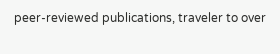peer-reviewed publications, traveler to over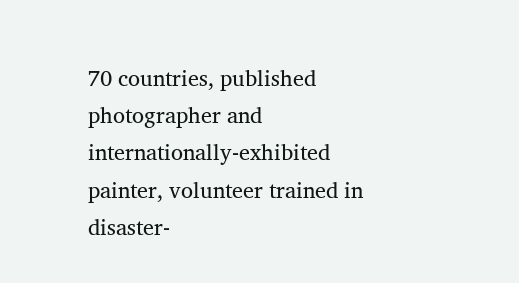70 countries, published photographer and internationally-exhibited painter, volunteer trained in disaster-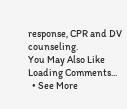response, CPR and DV counseling.
You May Also Like
Loading Comments...
  • See More